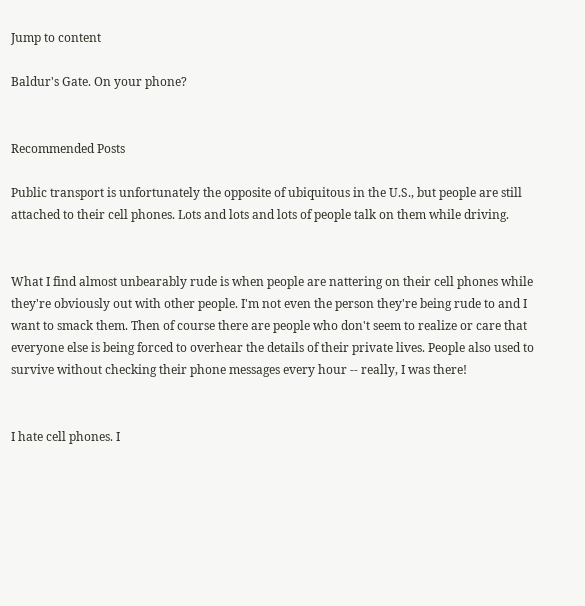Jump to content

Baldur's Gate. On your phone?


Recommended Posts

Public transport is unfortunately the opposite of ubiquitous in the U.S., but people are still attached to their cell phones. Lots and lots and lots of people talk on them while driving.


What I find almost unbearably rude is when people are nattering on their cell phones while they're obviously out with other people. I'm not even the person they're being rude to and I want to smack them. Then of course there are people who don't seem to realize or care that everyone else is being forced to overhear the details of their private lives. People also used to survive without checking their phone messages every hour -- really, I was there!


I hate cell phones. I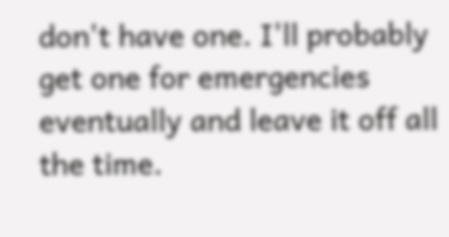don't have one. I'll probably get one for emergencies eventually and leave it off all the time.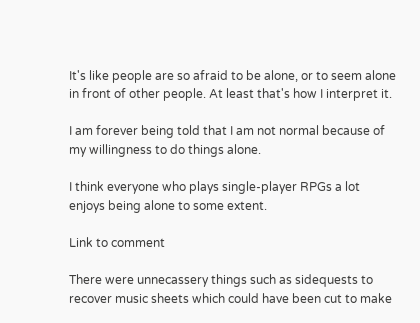It's like people are so afraid to be alone, or to seem alone in front of other people. At least that's how I interpret it.

I am forever being told that I am not normal because of my willingness to do things alone.

I think everyone who plays single-player RPGs a lot enjoys being alone to some extent.

Link to comment

There were unnecassery things such as sidequests to recover music sheets which could have been cut to make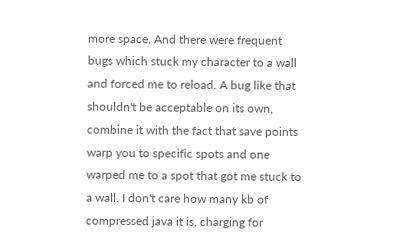more space. And there were frequent bugs which stuck my character to a wall and forced me to reload. A bug like that shouldn't be acceptable on its own, combine it with the fact that save points warp you to specific spots and one warped me to a spot that got me stuck to a wall. I don't care how many kb of compressed java it is, charging for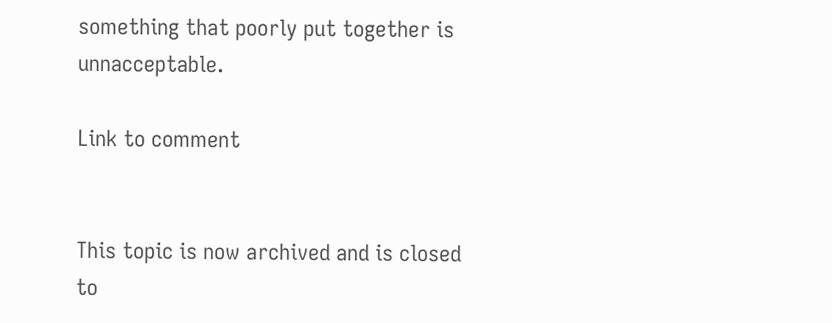something that poorly put together is unnacceptable.

Link to comment


This topic is now archived and is closed to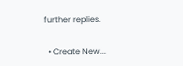further replies.

  • Create New...